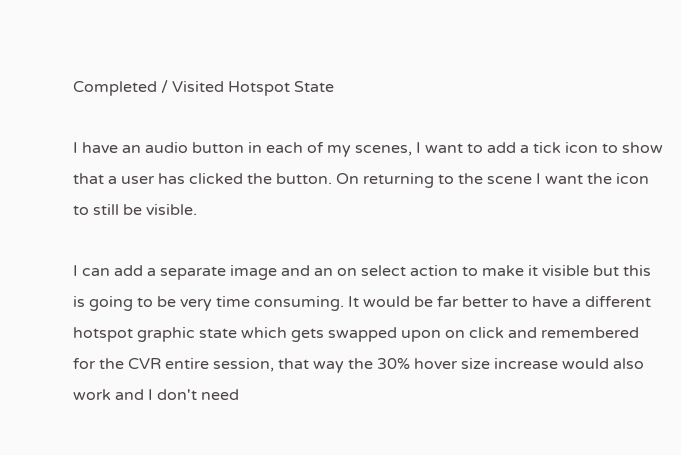Completed / Visited Hotspot State

I have an audio button in each of my scenes, I want to add a tick icon to show that a user has clicked the button. On returning to the scene I want the icon to still be visible.

I can add a separate image and an on select action to make it visible but this is going to be very time consuming. It would be far better to have a different hotspot graphic state which gets swapped upon on click and remembered for the CVR entire session, that way the 30% hover size increase would also work and I don't need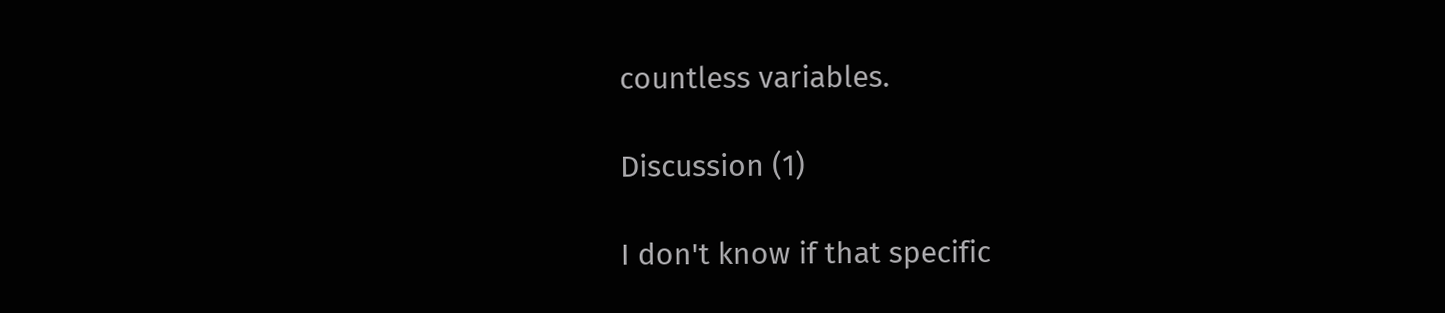countless variables.

Discussion (1)

I don't know if that specific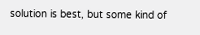solution is best, but some kind of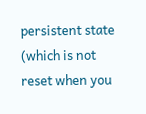persistent state (which is not reset when you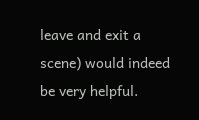leave and exit a scene) would indeed be very helpful.